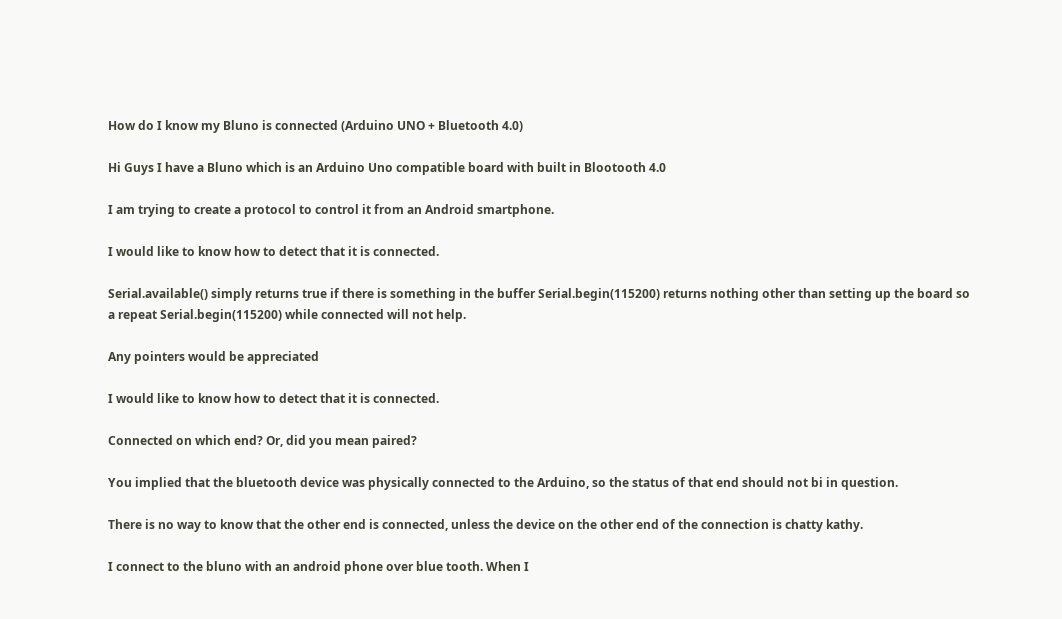How do I know my Bluno is connected (Arduino UNO + Bluetooth 4.0)

Hi Guys I have a Bluno which is an Arduino Uno compatible board with built in Blootooth 4.0

I am trying to create a protocol to control it from an Android smartphone.

I would like to know how to detect that it is connected.

Serial.available() simply returns true if there is something in the buffer Serial.begin(115200) returns nothing other than setting up the board so a repeat Serial.begin(115200) while connected will not help.

Any pointers would be appreciated

I would like to know how to detect that it is connected.

Connected on which end? Or, did you mean paired?

You implied that the bluetooth device was physically connected to the Arduino, so the status of that end should not bi in question.

There is no way to know that the other end is connected, unless the device on the other end of the connection is chatty kathy.

I connect to the bluno with an android phone over blue tooth. When I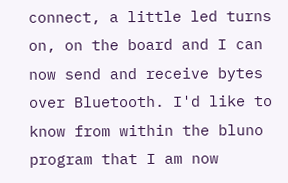connect, a little led turns on, on the board and I can now send and receive bytes over Bluetooth. I'd like to know from within the bluno program that I am now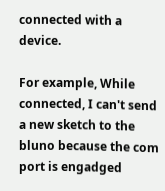connected with a device.

For example, While connected, I can't send a new sketch to the bluno because the com port is engadged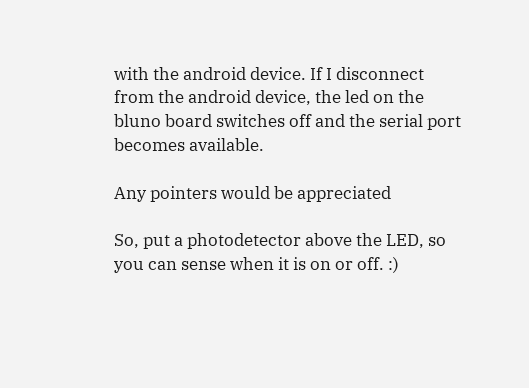with the android device. If I disconnect from the android device, the led on the bluno board switches off and the serial port becomes available.

Any pointers would be appreciated

So, put a photodetector above the LED, so you can sense when it is on or off. :)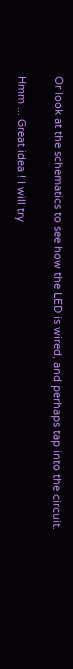Or look at the schematics to see how the LED is wired, and perhaps tap into the circuit.

Hmm ... Great idea ! I will try